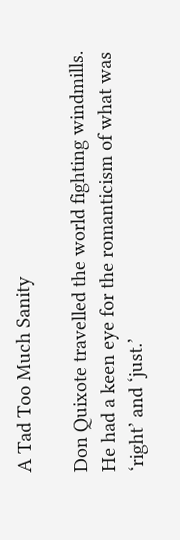A Tad Too Much Sanity

Don Quixote travelled the world fighting windmills. He had a keen eye for the romanticism of what was ‘right’ and ‘just.’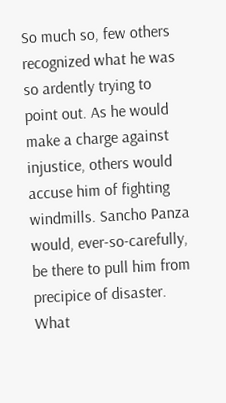So much so, few others recognized what he was so ardently trying to point out. As he would make a charge against injustice, others would accuse him of fighting windmills. Sancho Panza would, ever-so-carefully, be there to pull him from precipice of disaster. What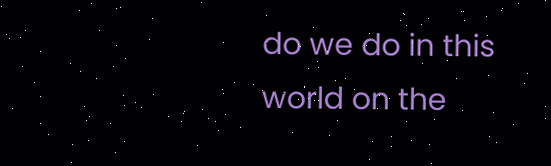do we do in this world on the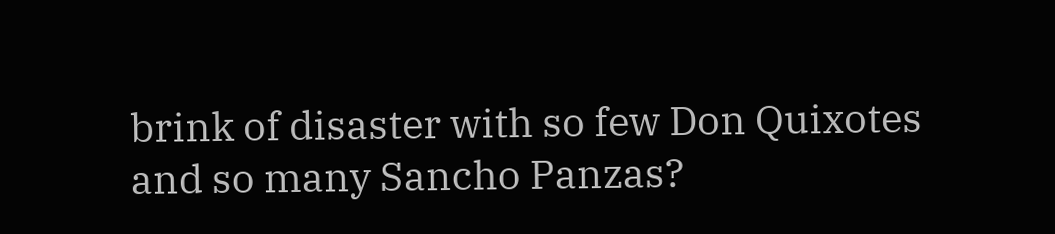brink of disaster with so few Don Quixotes and so many Sancho Panzas?